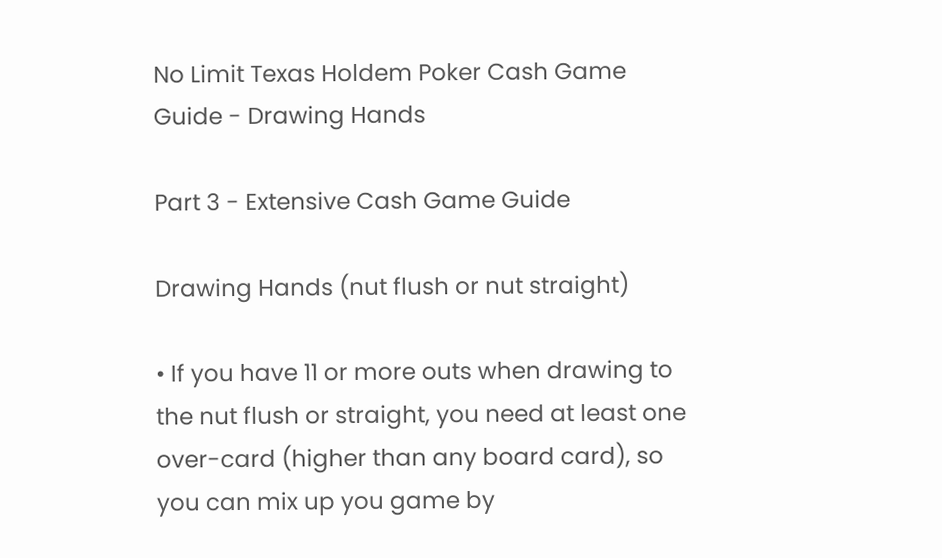No Limit Texas Holdem Poker Cash Game Guide - Drawing Hands

Part 3 - Extensive Cash Game Guide

Drawing Hands (nut flush or nut straight)

• If you have 11 or more outs when drawing to the nut flush or straight, you need at least one over-card (higher than any board card), so you can mix up you game by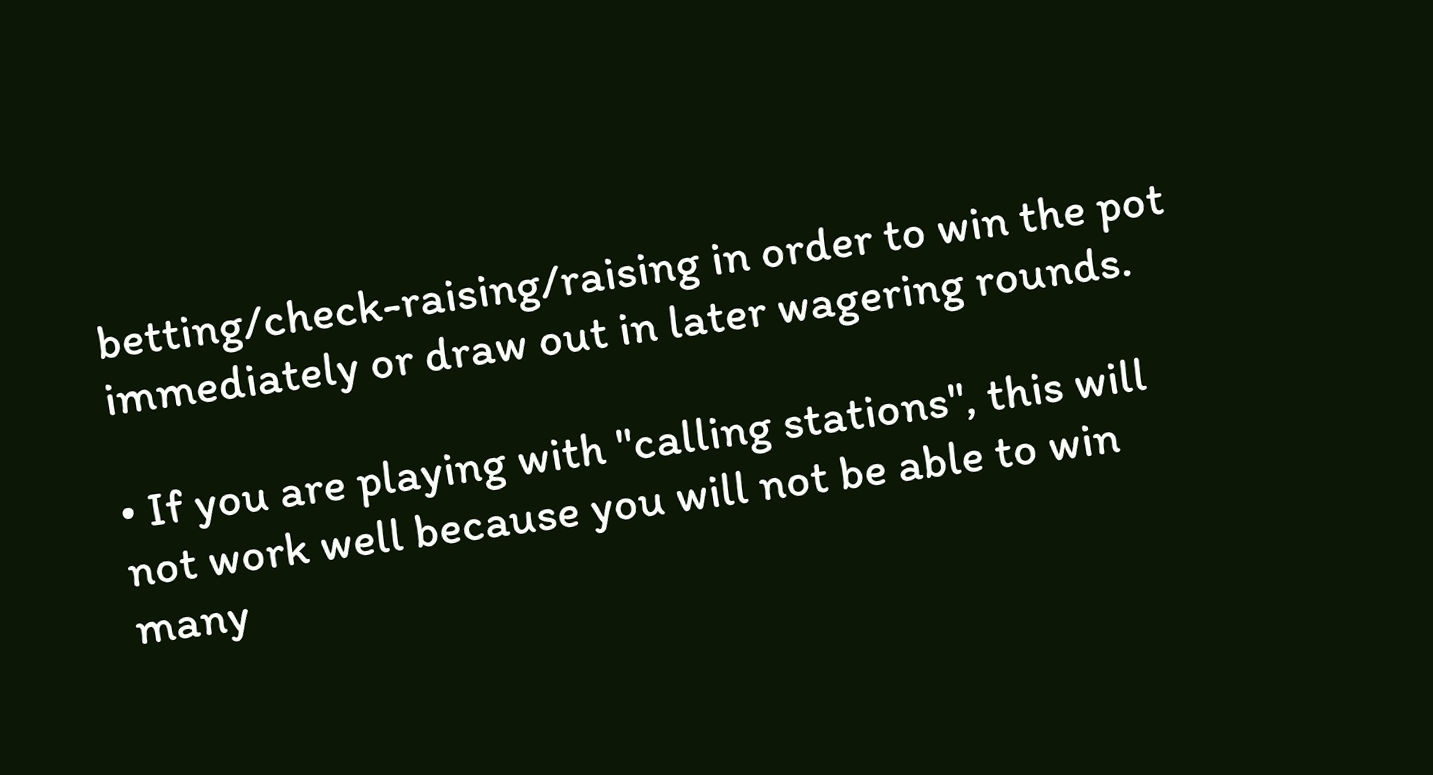betting/check-raising/raising in order to win the pot immediately or draw out in later wagering rounds.

• If you are playing with "calling stations", this will not work well because you will not be able to win many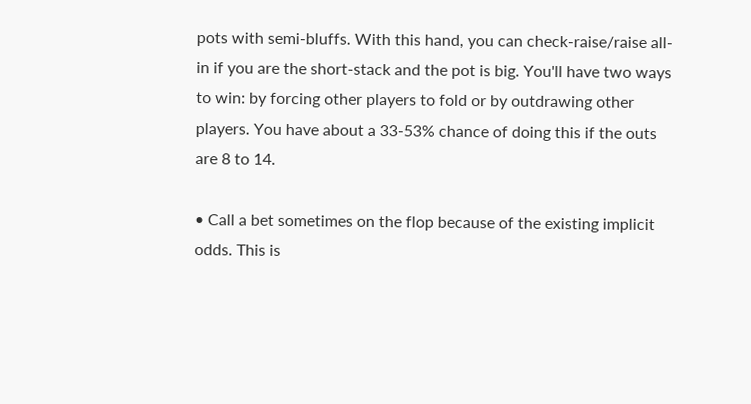pots with semi-bluffs. With this hand, you can check-raise/raise all-in if you are the short-stack and the pot is big. You'll have two ways to win: by forcing other players to fold or by outdrawing other players. You have about a 33-53% chance of doing this if the outs are 8 to 14.

• Call a bet sometimes on the flop because of the existing implicit odds. This is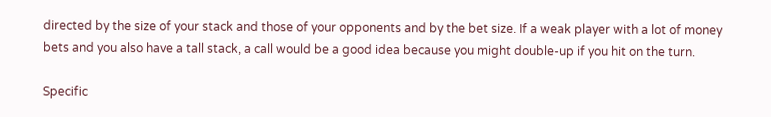directed by the size of your stack and those of your opponents and by the bet size. If a weak player with a lot of money bets and you also have a tall stack, a call would be a good idea because you might double-up if you hit on the turn.

Specific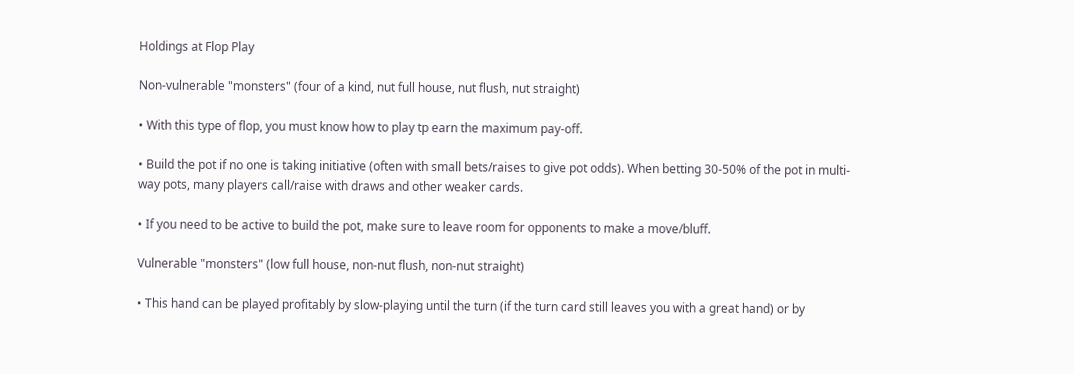Holdings at Flop Play

Non-vulnerable "monsters" (four of a kind, nut full house, nut flush, nut straight)

• With this type of flop, you must know how to play tp earn the maximum pay-off.

• Build the pot if no one is taking initiative (often with small bets/raises to give pot odds). When betting 30-50% of the pot in multi-way pots, many players call/raise with draws and other weaker cards.

• If you need to be active to build the pot, make sure to leave room for opponents to make a move/bluff.

Vulnerable "monsters" (low full house, non-nut flush, non-nut straight)

• This hand can be played profitably by slow-playing until the turn (if the turn card still leaves you with a great hand) or by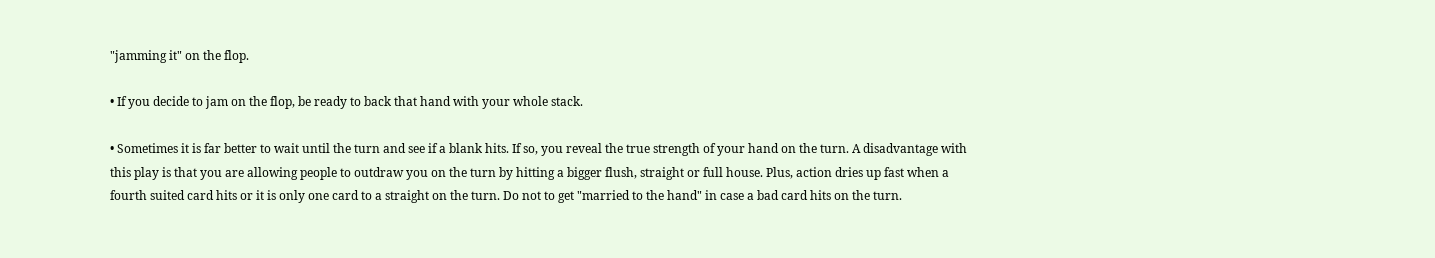"jamming it" on the flop.

• If you decide to jam on the flop, be ready to back that hand with your whole stack.

• Sometimes it is far better to wait until the turn and see if a blank hits. If so, you reveal the true strength of your hand on the turn. A disadvantage with this play is that you are allowing people to outdraw you on the turn by hitting a bigger flush, straight or full house. Plus, action dries up fast when a fourth suited card hits or it is only one card to a straight on the turn. Do not to get "married to the hand" in case a bad card hits on the turn.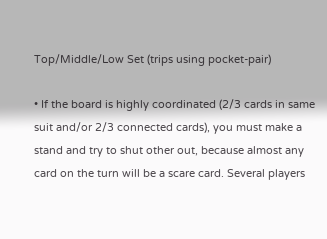Top/Middle/Low Set (trips using pocket-pair)

• If the board is highly coordinated (2/3 cards in same suit and/or 2/3 connected cards), you must make a stand and try to shut other out, because almost any card on the turn will be a scare card. Several players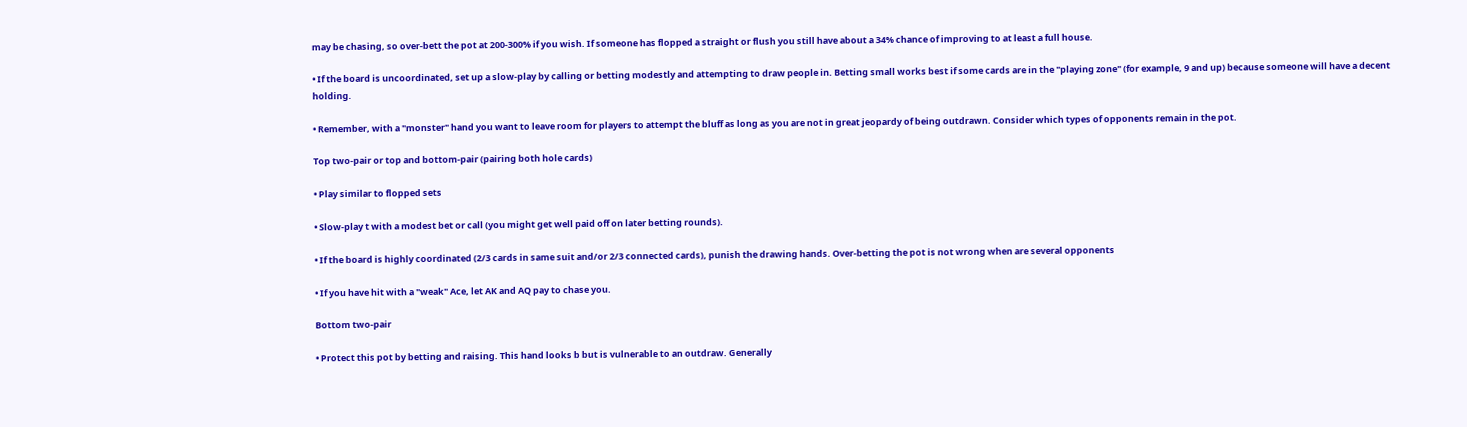may be chasing, so over-bett the pot at 200-300% if you wish. If someone has flopped a straight or flush you still have about a 34% chance of improving to at least a full house.

• If the board is uncoordinated, set up a slow-play by calling or betting modestly and attempting to draw people in. Betting small works best if some cards are in the "playing zone" (for example, 9 and up) because someone will have a decent holding.

• Remember, with a "monster" hand you want to leave room for players to attempt the bluff as long as you are not in great jeopardy of being outdrawn. Consider which types of opponents remain in the pot.

Top two-pair or top and bottom-pair (pairing both hole cards)

• Play similar to flopped sets

• Slow-play t with a modest bet or call (you might get well paid off on later betting rounds).

• If the board is highly coordinated (2/3 cards in same suit and/or 2/3 connected cards), punish the drawing hands. Over-betting the pot is not wrong when are several opponents

• If you have hit with a "weak" Ace, let AK and AQ pay to chase you.

Bottom two-pair

• Protect this pot by betting and raising. This hand looks b but is vulnerable to an outdraw. Generally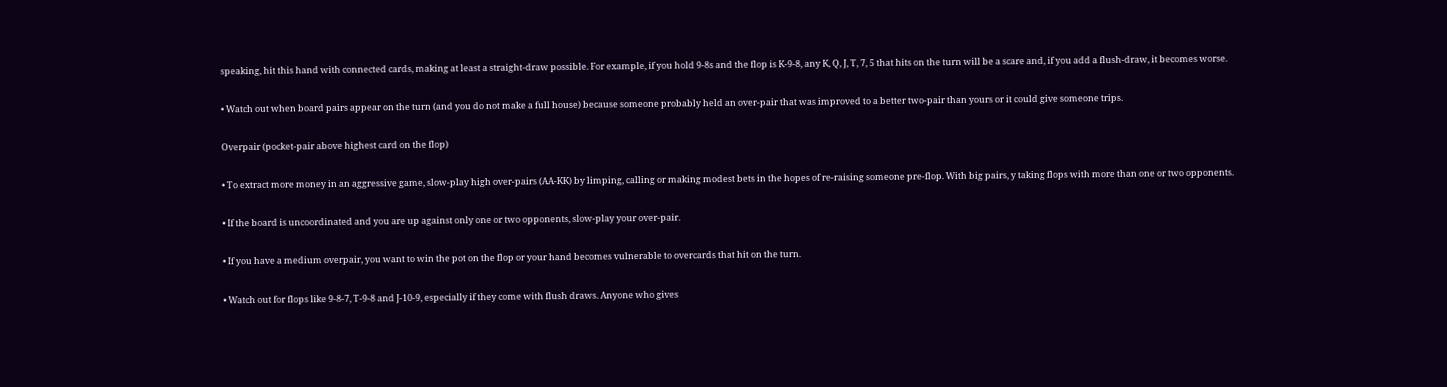speaking, hit this hand with connected cards, making at least a straight-draw possible. For example, if you hold 9-8s and the flop is K-9-8, any K, Q, J, T, 7, 5 that hits on the turn will be a scare and, if you add a flush-draw, it becomes worse.

• Watch out when board pairs appear on the turn (and you do not make a full house) because someone probably held an over-pair that was improved to a better two-pair than yours or it could give someone trips.

Overpair (pocket-pair above highest card on the flop)

• To extract more money in an aggressive game, slow-play high over-pairs (AA-KK) by limping, calling or making modest bets in the hopes of re-raising someone pre-flop. With big pairs, y taking flops with more than one or two opponents.

• If the board is uncoordinated and you are up against only one or two opponents, slow-play your over-pair.

• If you have a medium overpair, you want to win the pot on the flop or your hand becomes vulnerable to overcards that hit on the turn.

• Watch out for flops like 9-8-7, T-9-8 and J-10-9, especially if they come with flush draws. Anyone who gives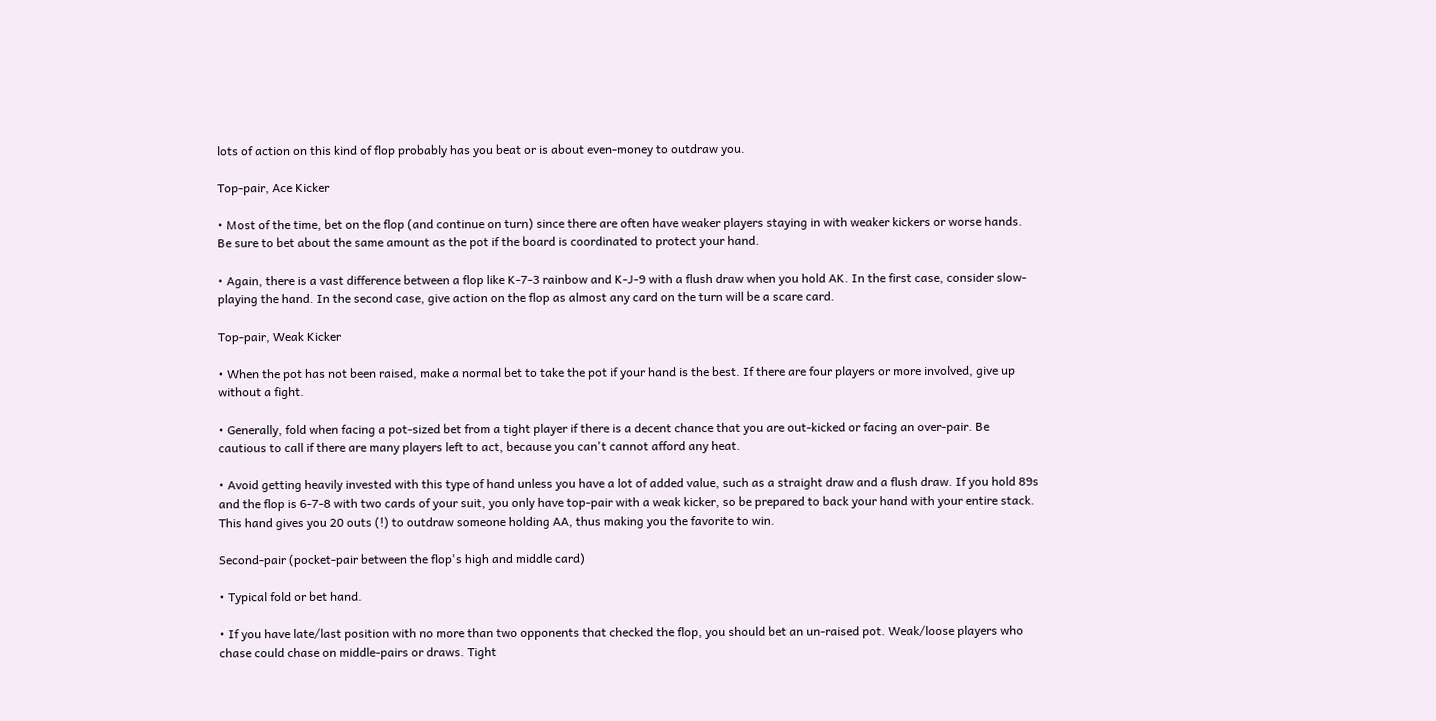lots of action on this kind of flop probably has you beat or is about even-money to outdraw you.

Top-pair, Ace Kicker

• Most of the time, bet on the flop (and continue on turn) since there are often have weaker players staying in with weaker kickers or worse hands. Be sure to bet about the same amount as the pot if the board is coordinated to protect your hand.

• Again, there is a vast difference between a flop like K-7-3 rainbow and K-J-9 with a flush draw when you hold AK. In the first case, consider slow-playing the hand. In the second case, give action on the flop as almost any card on the turn will be a scare card.

Top-pair, Weak Kicker

• When the pot has not been raised, make a normal bet to take the pot if your hand is the best. If there are four players or more involved, give up without a fight.

• Generally, fold when facing a pot-sized bet from a tight player if there is a decent chance that you are out-kicked or facing an over-pair. Be cautious to call if there are many players left to act, because you can't cannot afford any heat.

• Avoid getting heavily invested with this type of hand unless you have a lot of added value, such as a straight draw and a flush draw. If you hold 89s and the flop is 6-7-8 with two cards of your suit, you only have top-pair with a weak kicker, so be prepared to back your hand with your entire stack. This hand gives you 20 outs (!) to outdraw someone holding AA, thus making you the favorite to win.

Second-pair (pocket-pair between the flop's high and middle card)

• Typical fold or bet hand.

• If you have late/last position with no more than two opponents that checked the flop, you should bet an un-raised pot. Weak/loose players who chase could chase on middle-pairs or draws. Tight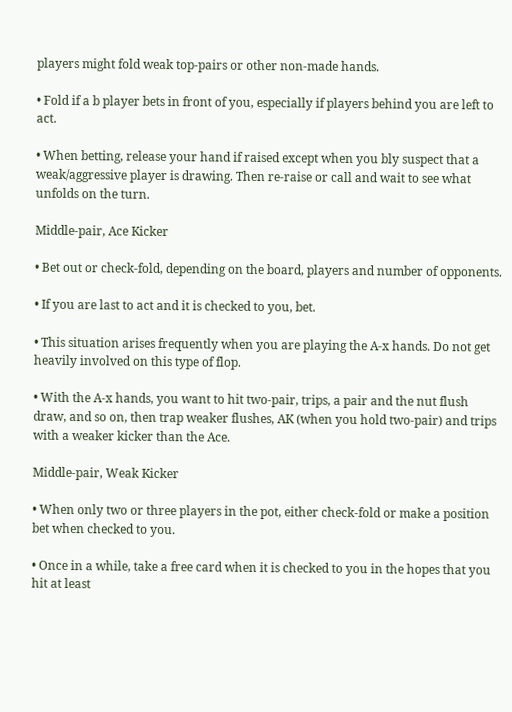players might fold weak top-pairs or other non-made hands.

• Fold if a b player bets in front of you, especially if players behind you are left to act.

• When betting, release your hand if raised except when you bly suspect that a weak/aggressive player is drawing. Then re-raise or call and wait to see what unfolds on the turn.

Middle-pair, Ace Kicker

• Bet out or check-fold, depending on the board, players and number of opponents.

• If you are last to act and it is checked to you, bet.

• This situation arises frequently when you are playing the A-x hands. Do not get heavily involved on this type of flop.

• With the A-x hands, you want to hit two-pair, trips, a pair and the nut flush draw, and so on, then trap weaker flushes, AK (when you hold two-pair) and trips with a weaker kicker than the Ace.

Middle-pair, Weak Kicker

• When only two or three players in the pot, either check-fold or make a position bet when checked to you.

• Once in a while, take a free card when it is checked to you in the hopes that you hit at least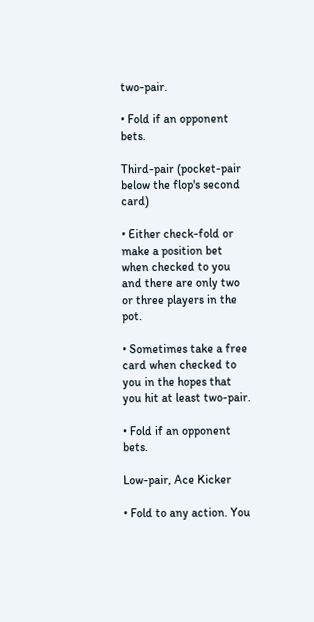two-pair.

• Fold if an opponent bets.

Third-pair (pocket-pair below the flop's second card)

• Either check-fold or make a position bet when checked to you and there are only two or three players in the pot.

• Sometimes take a free card when checked to you in the hopes that you hit at least two-pair.

• Fold if an opponent bets.

Low-pair, Ace Kicker

• Fold to any action. You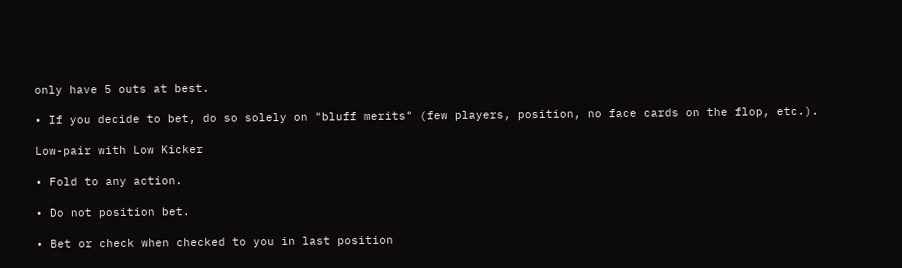only have 5 outs at best.

• If you decide to bet, do so solely on "bluff merits" (few players, position, no face cards on the flop, etc.).

Low-pair with Low Kicker

• Fold to any action.

• Do not position bet.

• Bet or check when checked to you in last position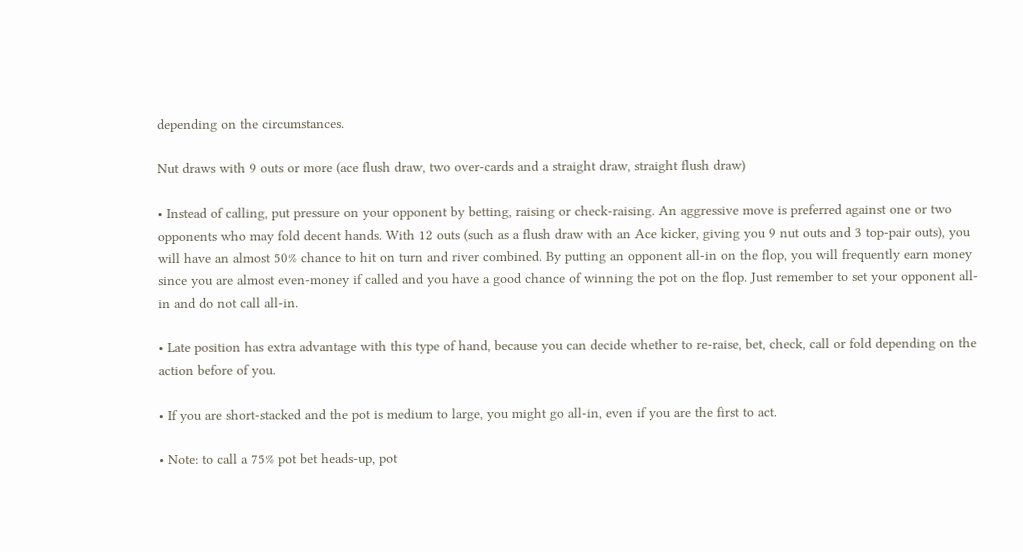depending on the circumstances.

Nut draws with 9 outs or more (ace flush draw, two over-cards and a straight draw, straight flush draw)

• Instead of calling, put pressure on your opponent by betting, raising or check-raising. An aggressive move is preferred against one or two opponents who may fold decent hands. With 12 outs (such as a flush draw with an Ace kicker, giving you 9 nut outs and 3 top-pair outs), you will have an almost 50% chance to hit on turn and river combined. By putting an opponent all-in on the flop, you will frequently earn money since you are almost even-money if called and you have a good chance of winning the pot on the flop. Just remember to set your opponent all-in and do not call all-in.

• Late position has extra advantage with this type of hand, because you can decide whether to re-raise, bet, check, call or fold depending on the action before of you.

• If you are short-stacked and the pot is medium to large, you might go all-in, even if you are the first to act.

• Note: to call a 75% pot bet heads-up, pot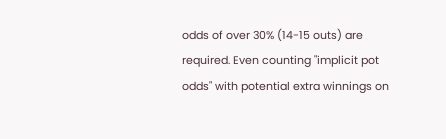odds of over 30% (14-15 outs) are required. Even counting "implicit pot odds" with potential extra winnings on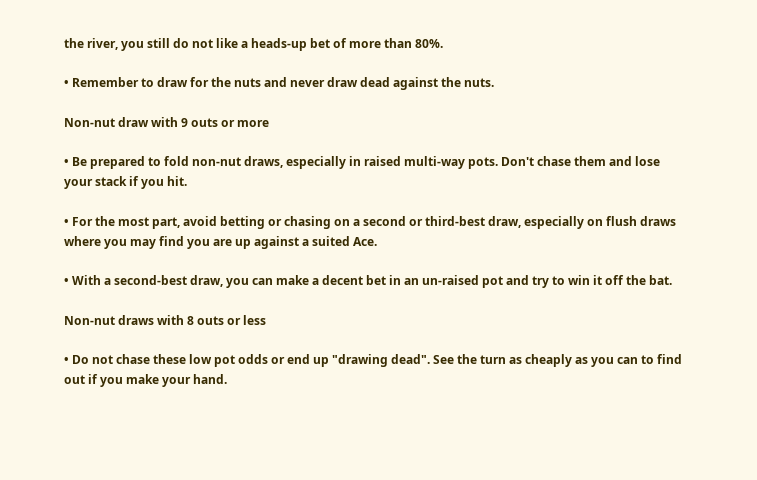the river, you still do not like a heads-up bet of more than 80%.

• Remember to draw for the nuts and never draw dead against the nuts.

Non-nut draw with 9 outs or more

• Be prepared to fold non-nut draws, especially in raised multi-way pots. Don't chase them and lose your stack if you hit.

• For the most part, avoid betting or chasing on a second or third-best draw, especially on flush draws where you may find you are up against a suited Ace.

• With a second-best draw, you can make a decent bet in an un-raised pot and try to win it off the bat.

Non-nut draws with 8 outs or less

• Do not chase these low pot odds or end up "drawing dead". See the turn as cheaply as you can to find out if you make your hand.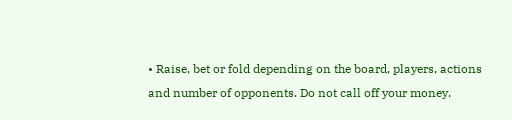• Raise, bet or fold depending on the board, players, actions and number of opponents. Do not call off your money.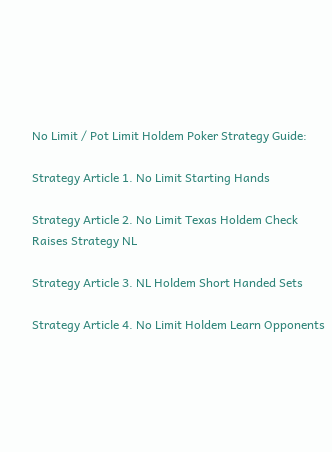No Limit / Pot Limit Holdem Poker Strategy Guide:

Strategy Article 1. No Limit Starting Hands

Strategy Article 2. No Limit Texas Holdem Check Raises Strategy NL

Strategy Article 3. NL Holdem Short Handed Sets

Strategy Article 4. No Limit Holdem Learn Opponents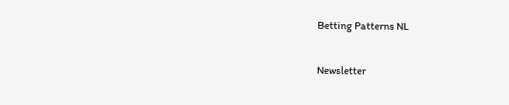Betting Patterns NL

Newsletter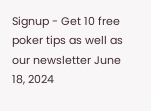Signup - Get 10 free poker tips as well as our newsletter June 18, 2024